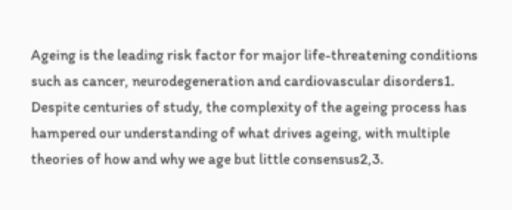Ageing is the leading risk factor for major life-threatening conditions such as cancer, neurodegeneration and cardiovascular disorders1. Despite centuries of study, the complexity of the ageing process has hampered our understanding of what drives ageing, with multiple theories of how and why we age but little consensus2,3.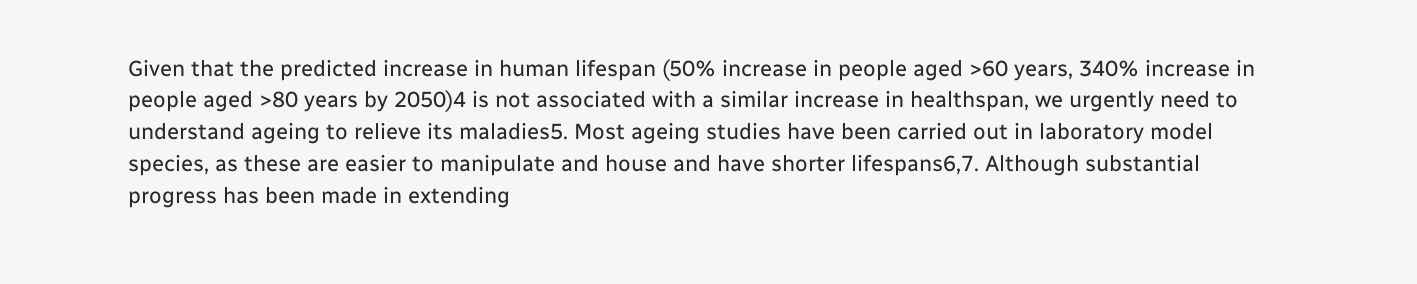Given that the predicted increase in human lifespan (50% increase in people aged >60 years, 340% increase in people aged >80 years by 2050)4 is not associated with a similar increase in healthspan, we urgently need to understand ageing to relieve its maladies5. Most ageing studies have been carried out in laboratory model species, as these are easier to manipulate and house and have shorter lifespans6,7. Although substantial progress has been made in extending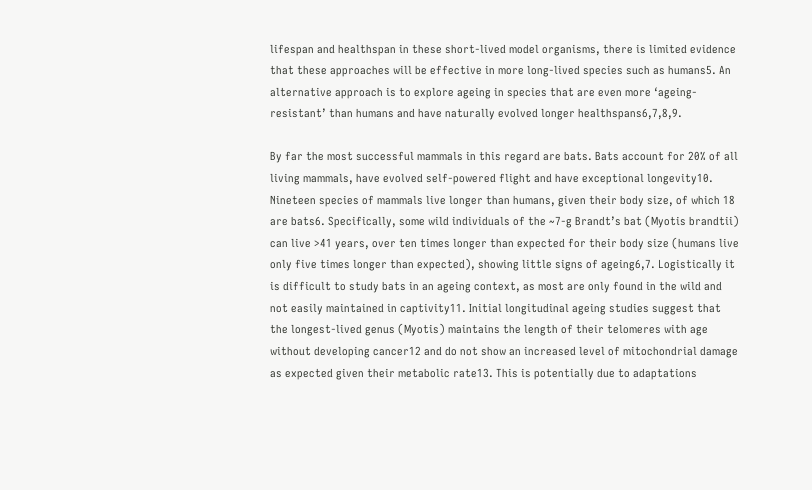lifespan and healthspan in these short-lived model organisms, there is limited evidence that these approaches will be effective in more long-lived species such as humans5. An alternative approach is to explore ageing in species that are even more ‘ageing-resistant’ than humans and have naturally evolved longer healthspans6,7,8,9.

By far the most successful mammals in this regard are bats. Bats account for 20% of all living mammals, have evolved self-powered flight and have exceptional longevity10. Nineteen species of mammals live longer than humans, given their body size, of which 18 are bats6. Specifically, some wild individuals of the ~7-g Brandt’s bat (Myotis brandtii) can live >41 years, over ten times longer than expected for their body size (humans live only five times longer than expected), showing little signs of ageing6,7. Logistically it is difficult to study bats in an ageing context, as most are only found in the wild and not easily maintained in captivity11. Initial longitudinal ageing studies suggest that the longest-lived genus (Myotis) maintains the length of their telomeres with age without developing cancer12 and do not show an increased level of mitochondrial damage as expected given their metabolic rate13. This is potentially due to adaptations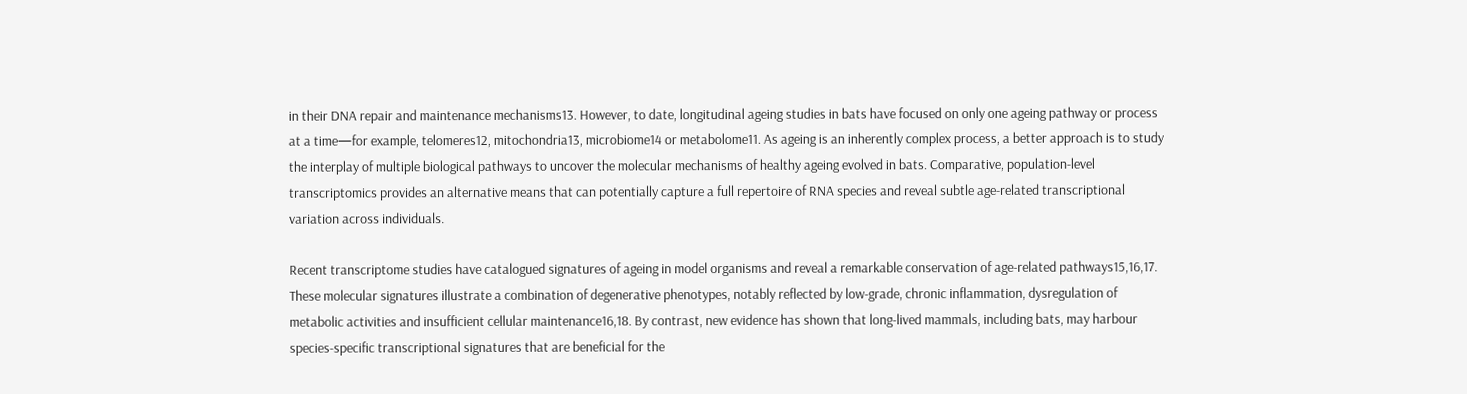in their DNA repair and maintenance mechanisms13. However, to date, longitudinal ageing studies in bats have focused on only one ageing pathway or process at a time—for example, telomeres12, mitochondria13, microbiome14 or metabolome11. As ageing is an inherently complex process, a better approach is to study the interplay of multiple biological pathways to uncover the molecular mechanisms of healthy ageing evolved in bats. Comparative, population-level transcriptomics provides an alternative means that can potentially capture a full repertoire of RNA species and reveal subtle age-related transcriptional variation across individuals.

Recent transcriptome studies have catalogued signatures of ageing in model organisms and reveal a remarkable conservation of age-related pathways15,16,17. These molecular signatures illustrate a combination of degenerative phenotypes, notably reflected by low-grade, chronic inflammation, dysregulation of metabolic activities and insufficient cellular maintenance16,18. By contrast, new evidence has shown that long-lived mammals, including bats, may harbour species-specific transcriptional signatures that are beneficial for the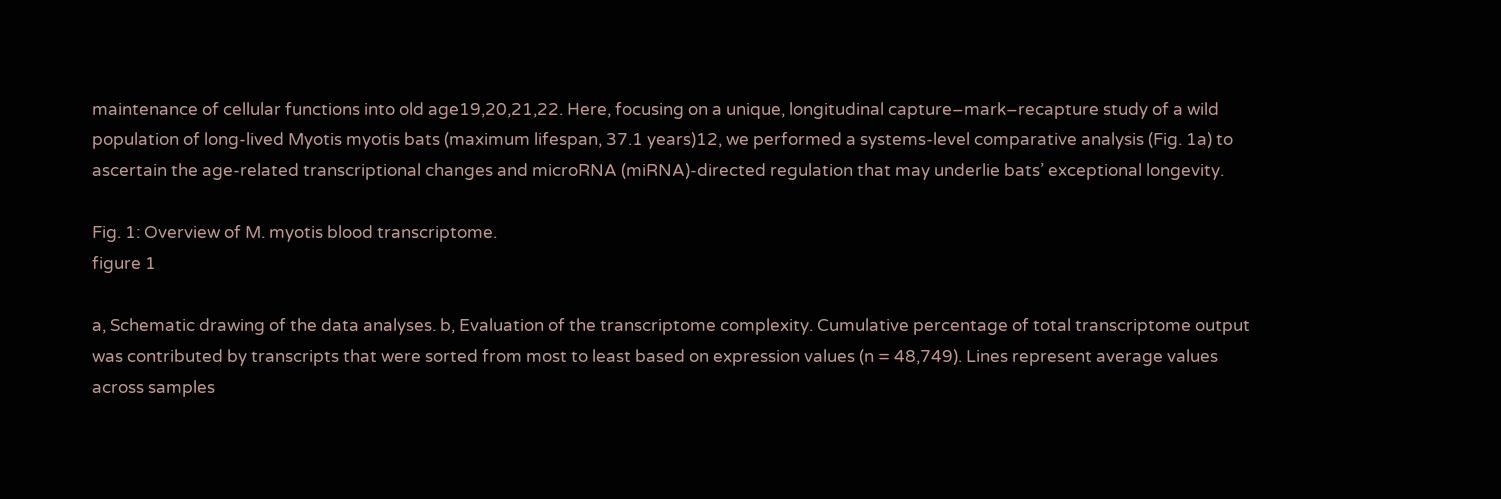maintenance of cellular functions into old age19,20,21,22. Here, focusing on a unique, longitudinal capture–mark–recapture study of a wild population of long-lived Myotis myotis bats (maximum lifespan, 37.1 years)12, we performed a systems-level comparative analysis (Fig. 1a) to ascertain the age-related transcriptional changes and microRNA (miRNA)-directed regulation that may underlie bats’ exceptional longevity.

Fig. 1: Overview of M. myotis blood transcriptome.
figure 1

a, Schematic drawing of the data analyses. b, Evaluation of the transcriptome complexity. Cumulative percentage of total transcriptome output was contributed by transcripts that were sorted from most to least based on expression values (n = 48,749). Lines represent average values across samples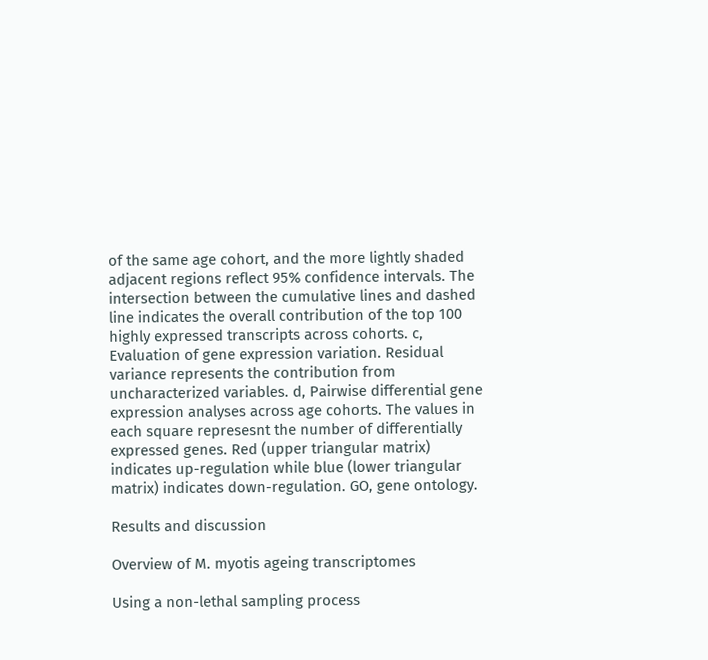of the same age cohort, and the more lightly shaded adjacent regions reflect 95% confidence intervals. The intersection between the cumulative lines and dashed line indicates the overall contribution of the top 100 highly expressed transcripts across cohorts. c, Evaluation of gene expression variation. Residual variance represents the contribution from uncharacterized variables. d, Pairwise differential gene expression analyses across age cohorts. The values in each square represesnt the number of differentially expressed genes. Red (upper triangular matrix) indicates up-regulation while blue (lower triangular matrix) indicates down-regulation. GO, gene ontology.

Results and discussion

Overview of M. myotis ageing transcriptomes

Using a non-lethal sampling process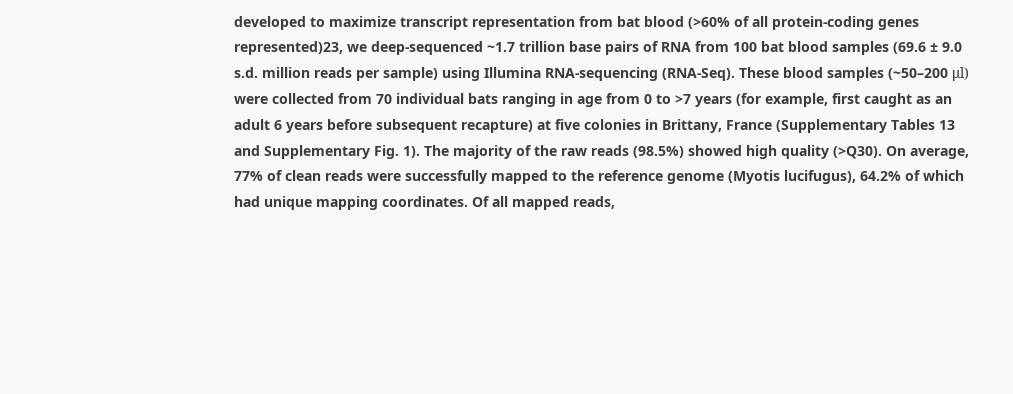developed to maximize transcript representation from bat blood (>60% of all protein-coding genes represented)23, we deep-sequenced ~1.7 trillion base pairs of RNA from 100 bat blood samples (69.6 ± 9.0 s.d. million reads per sample) using Illumina RNA-sequencing (RNA-Seq). These blood samples (~50–200 μl) were collected from 70 individual bats ranging in age from 0 to >7 years (for example, first caught as an adult 6 years before subsequent recapture) at five colonies in Brittany, France (Supplementary Tables 13 and Supplementary Fig. 1). The majority of the raw reads (98.5%) showed high quality (>Q30). On average, 77% of clean reads were successfully mapped to the reference genome (Myotis lucifugus), 64.2% of which had unique mapping coordinates. Of all mapped reads,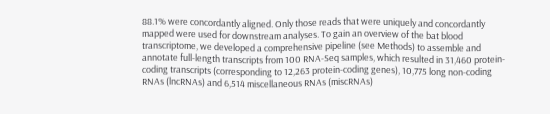88.1% were concordantly aligned. Only those reads that were uniquely and concordantly mapped were used for downstream analyses. To gain an overview of the bat blood transcriptome, we developed a comprehensive pipeline (see Methods) to assemble and annotate full-length transcripts from 100 RNA-Seq samples, which resulted in 31,460 protein-coding transcripts (corresponding to 12,263 protein-coding genes), 10,775 long non-coding RNAs (lncRNAs) and 6,514 miscellaneous RNAs (miscRNAs)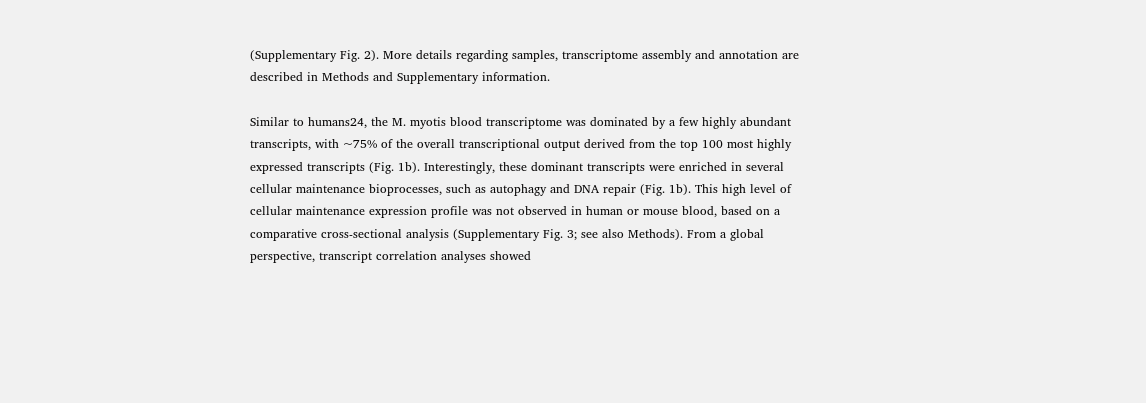(Supplementary Fig. 2). More details regarding samples, transcriptome assembly and annotation are described in Methods and Supplementary information.

Similar to humans24, the M. myotis blood transcriptome was dominated by a few highly abundant transcripts, with ~75% of the overall transcriptional output derived from the top 100 most highly expressed transcripts (Fig. 1b). Interestingly, these dominant transcripts were enriched in several cellular maintenance bioprocesses, such as autophagy and DNA repair (Fig. 1b). This high level of cellular maintenance expression profile was not observed in human or mouse blood, based on a comparative cross-sectional analysis (Supplementary Fig. 3; see also Methods). From a global perspective, transcript correlation analyses showed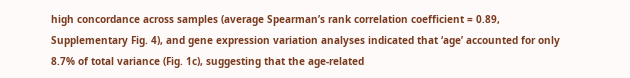high concordance across samples (average Spearman’s rank correlation coefficient = 0.89, Supplementary Fig. 4), and gene expression variation analyses indicated that ‘age’ accounted for only 8.7% of total variance (Fig. 1c), suggesting that the age-related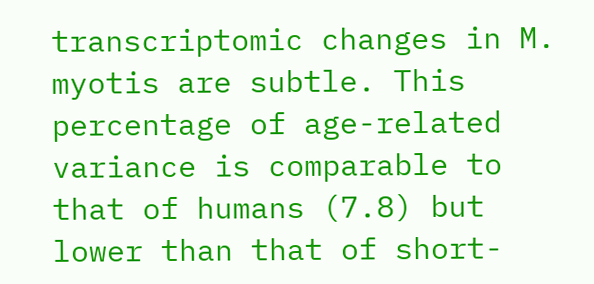transcriptomic changes in M. myotis are subtle. This percentage of age-related variance is comparable to that of humans (7.8) but lower than that of short-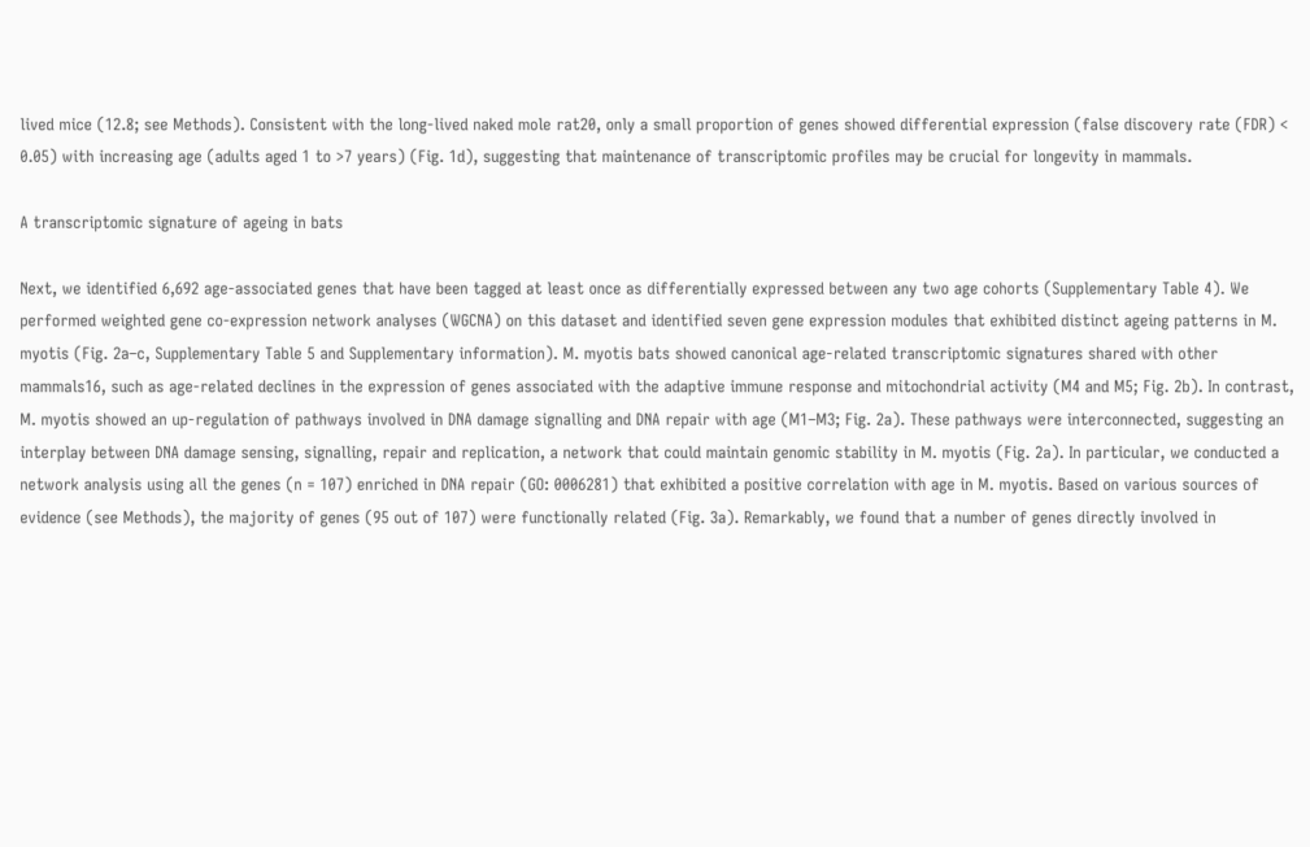lived mice (12.8; see Methods). Consistent with the long-lived naked mole rat20, only a small proportion of genes showed differential expression (false discovery rate (FDR) < 0.05) with increasing age (adults aged 1 to >7 years) (Fig. 1d), suggesting that maintenance of transcriptomic profiles may be crucial for longevity in mammals.

A transcriptomic signature of ageing in bats

Next, we identified 6,692 age-associated genes that have been tagged at least once as differentially expressed between any two age cohorts (Supplementary Table 4). We performed weighted gene co-expression network analyses (WGCNA) on this dataset and identified seven gene expression modules that exhibited distinct ageing patterns in M. myotis (Fig. 2a–c, Supplementary Table 5 and Supplementary information). M. myotis bats showed canonical age-related transcriptomic signatures shared with other mammals16, such as age-related declines in the expression of genes associated with the adaptive immune response and mitochondrial activity (M4 and M5; Fig. 2b). In contrast, M. myotis showed an up-regulation of pathways involved in DNA damage signalling and DNA repair with age (M1–M3; Fig. 2a). These pathways were interconnected, suggesting an interplay between DNA damage sensing, signalling, repair and replication, a network that could maintain genomic stability in M. myotis (Fig. 2a). In particular, we conducted a network analysis using all the genes (n = 107) enriched in DNA repair (GO: 0006281) that exhibited a positive correlation with age in M. myotis. Based on various sources of evidence (see Methods), the majority of genes (95 out of 107) were functionally related (Fig. 3a). Remarkably, we found that a number of genes directly involved in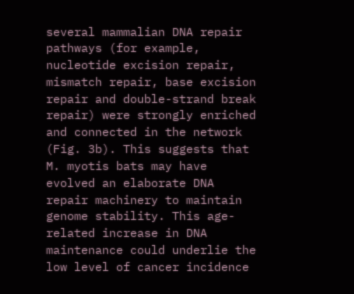several mammalian DNA repair pathways (for example, nucleotide excision repair, mismatch repair, base excision repair and double-strand break repair) were strongly enriched and connected in the network (Fig. 3b). This suggests that M. myotis bats may have evolved an elaborate DNA repair machinery to maintain genome stability. This age-related increase in DNA maintenance could underlie the low level of cancer incidence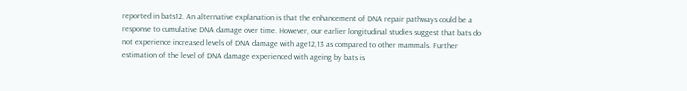reported in bats12. An alternative explanation is that the enhancement of DNA repair pathways could be a response to cumulative DNA damage over time. However, our earlier longitudinal studies suggest that bats do not experience increased levels of DNA damage with age12,13 as compared to other mammals. Further estimation of the level of DNA damage experienced with ageing by bats is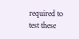required to test these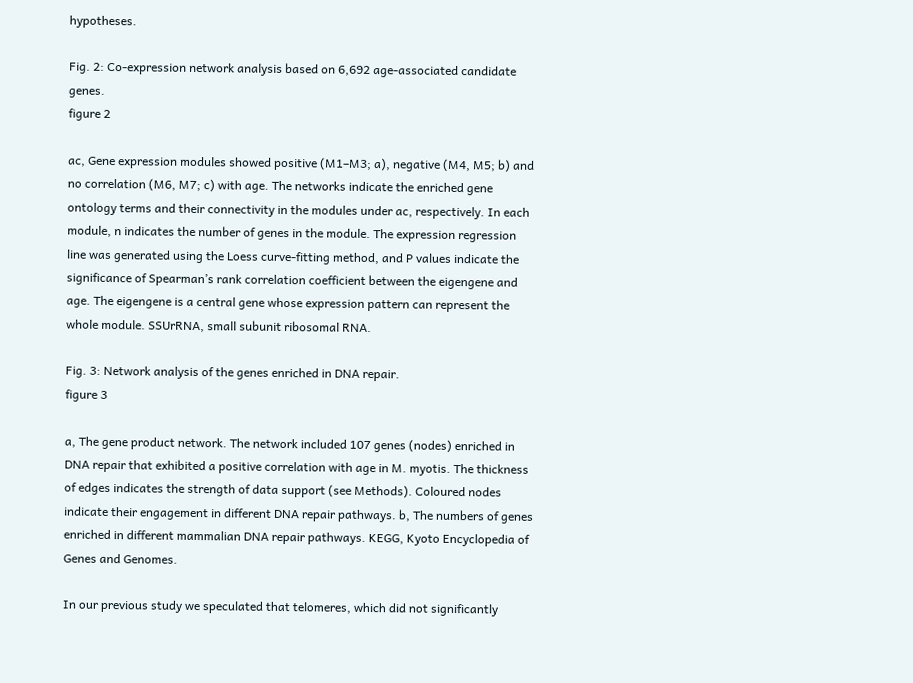hypotheses.

Fig. 2: Co-expression network analysis based on 6,692 age-associated candidate genes.
figure 2

ac, Gene expression modules showed positive (M1–M3; a), negative (M4, M5; b) and no correlation (M6, M7; c) with age. The networks indicate the enriched gene ontology terms and their connectivity in the modules under ac, respectively. In each module, n indicates the number of genes in the module. The expression regression line was generated using the Loess curve-fitting method, and P values indicate the significance of Spearman’s rank correlation coefficient between the eigengene and age. The eigengene is a central gene whose expression pattern can represent the whole module. SSUrRNA, small subunit ribosomal RNA.

Fig. 3: Network analysis of the genes enriched in DNA repair.
figure 3

a, The gene product network. The network included 107 genes (nodes) enriched in DNA repair that exhibited a positive correlation with age in M. myotis. The thickness of edges indicates the strength of data support (see Methods). Coloured nodes indicate their engagement in different DNA repair pathways. b, The numbers of genes enriched in different mammalian DNA repair pathways. KEGG, Kyoto Encyclopedia of Genes and Genomes.

In our previous study we speculated that telomeres, which did not significantly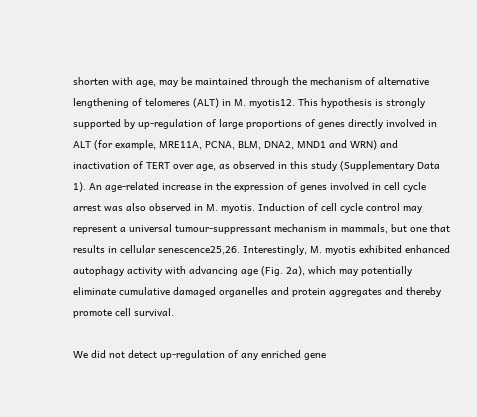shorten with age, may be maintained through the mechanism of alternative lengthening of telomeres (ALT) in M. myotis12. This hypothesis is strongly supported by up-regulation of large proportions of genes directly involved in ALT (for example, MRE11A, PCNA, BLM, DNA2, MND1 and WRN) and inactivation of TERT over age, as observed in this study (Supplementary Data 1). An age-related increase in the expression of genes involved in cell cycle arrest was also observed in M. myotis. Induction of cell cycle control may represent a universal tumour-suppressant mechanism in mammals, but one that results in cellular senescence25,26. Interestingly, M. myotis exhibited enhanced autophagy activity with advancing age (Fig. 2a), which may potentially eliminate cumulative damaged organelles and protein aggregates and thereby promote cell survival.

We did not detect up-regulation of any enriched gene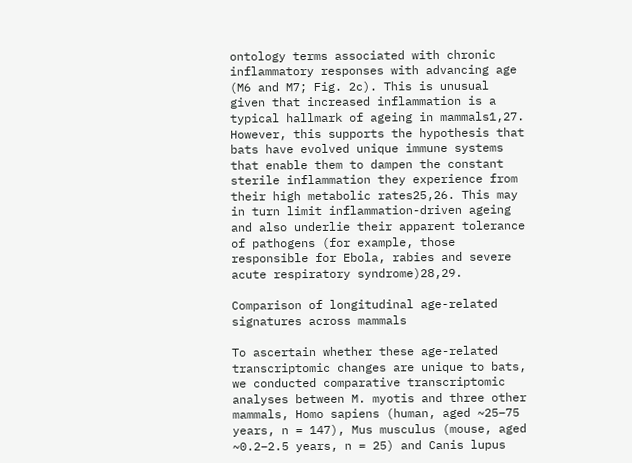ontology terms associated with chronic inflammatory responses with advancing age (M6 and M7; Fig. 2c). This is unusual given that increased inflammation is a typical hallmark of ageing in mammals1,27. However, this supports the hypothesis that bats have evolved unique immune systems that enable them to dampen the constant sterile inflammation they experience from their high metabolic rates25,26. This may in turn limit inflammation-driven ageing and also underlie their apparent tolerance of pathogens (for example, those responsible for Ebola, rabies and severe acute respiratory syndrome)28,29.

Comparison of longitudinal age-related signatures across mammals

To ascertain whether these age-related transcriptomic changes are unique to bats, we conducted comparative transcriptomic analyses between M. myotis and three other mammals, Homo sapiens (human, aged ~25–75 years, n = 147), Mus musculus (mouse, aged ~0.2–2.5 years, n = 25) and Canis lupus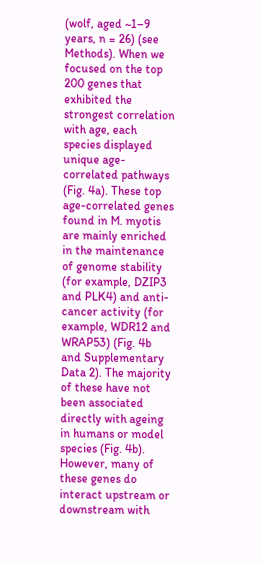(wolf, aged ~1–9 years, n = 26) (see Methods). When we focused on the top 200 genes that exhibited the strongest correlation with age, each species displayed unique age-correlated pathways (Fig. 4a). These top age-correlated genes found in M. myotis are mainly enriched in the maintenance of genome stability (for example, DZIP3 and PLK4) and anti-cancer activity (for example, WDR12 and WRAP53) (Fig. 4b and Supplementary Data 2). The majority of these have not been associated directly with ageing in humans or model species (Fig. 4b). However, many of these genes do interact upstream or downstream with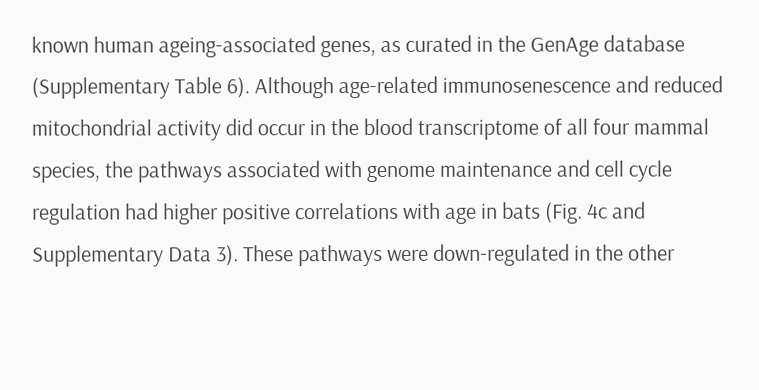known human ageing-associated genes, as curated in the GenAge database (Supplementary Table 6). Although age-related immunosenescence and reduced mitochondrial activity did occur in the blood transcriptome of all four mammal species, the pathways associated with genome maintenance and cell cycle regulation had higher positive correlations with age in bats (Fig. 4c and Supplementary Data 3). These pathways were down-regulated in the other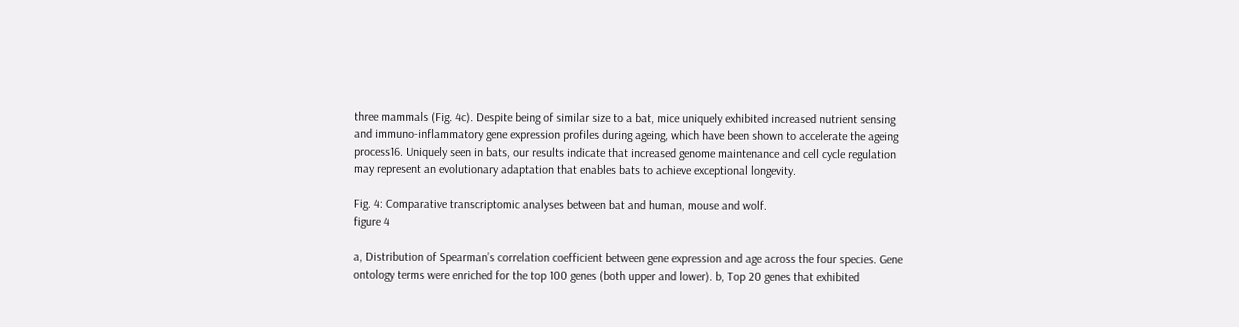three mammals (Fig. 4c). Despite being of similar size to a bat, mice uniquely exhibited increased nutrient sensing and immuno-inflammatory gene expression profiles during ageing, which have been shown to accelerate the ageing process16. Uniquely seen in bats, our results indicate that increased genome maintenance and cell cycle regulation may represent an evolutionary adaptation that enables bats to achieve exceptional longevity.

Fig. 4: Comparative transcriptomic analyses between bat and human, mouse and wolf.
figure 4

a, Distribution of Spearman’s correlation coefficient between gene expression and age across the four species. Gene ontology terms were enriched for the top 100 genes (both upper and lower). b, Top 20 genes that exhibited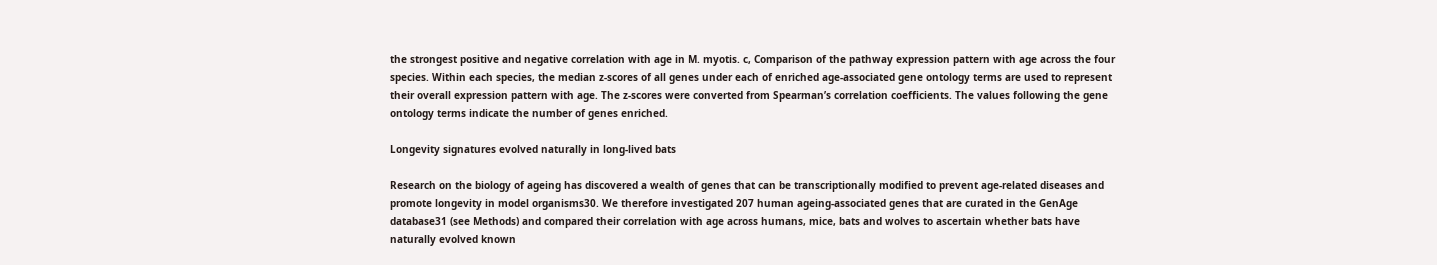the strongest positive and negative correlation with age in M. myotis. c, Comparison of the pathway expression pattern with age across the four species. Within each species, the median z-scores of all genes under each of enriched age-associated gene ontology terms are used to represent their overall expression pattern with age. The z-scores were converted from Spearman’s correlation coefficients. The values following the gene ontology terms indicate the number of genes enriched.

Longevity signatures evolved naturally in long-lived bats

Research on the biology of ageing has discovered a wealth of genes that can be transcriptionally modified to prevent age-related diseases and promote longevity in model organisms30. We therefore investigated 207 human ageing-associated genes that are curated in the GenAge database31 (see Methods) and compared their correlation with age across humans, mice, bats and wolves to ascertain whether bats have naturally evolved known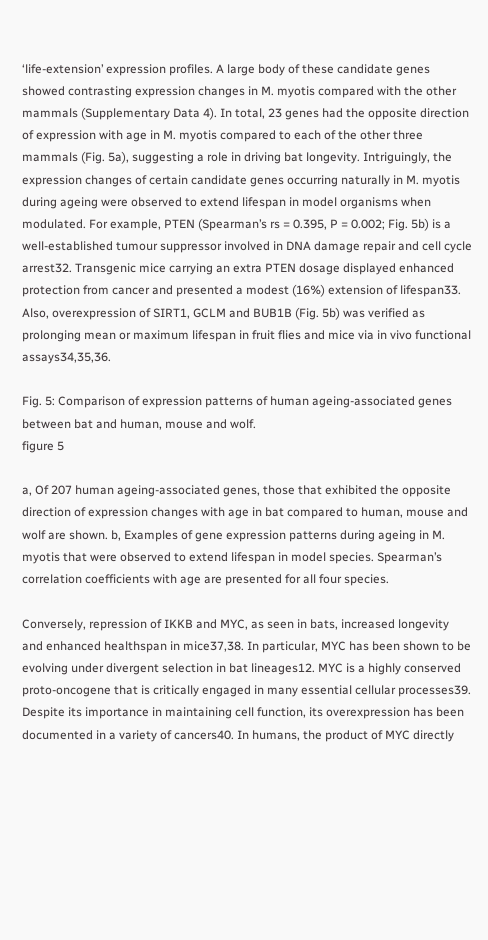‘life-extension’ expression profiles. A large body of these candidate genes showed contrasting expression changes in M. myotis compared with the other mammals (Supplementary Data 4). In total, 23 genes had the opposite direction of expression with age in M. myotis compared to each of the other three mammals (Fig. 5a), suggesting a role in driving bat longevity. Intriguingly, the expression changes of certain candidate genes occurring naturally in M. myotis during ageing were observed to extend lifespan in model organisms when modulated. For example, PTEN (Spearman’s rs = 0.395, P = 0.002; Fig. 5b) is a well-established tumour suppressor involved in DNA damage repair and cell cycle arrest32. Transgenic mice carrying an extra PTEN dosage displayed enhanced protection from cancer and presented a modest (16%) extension of lifespan33. Also, overexpression of SIRT1, GCLM and BUB1B (Fig. 5b) was verified as prolonging mean or maximum lifespan in fruit flies and mice via in vivo functional assays34,35,36.

Fig. 5: Comparison of expression patterns of human ageing-associated genes between bat and human, mouse and wolf.
figure 5

a, Of 207 human ageing-associated genes, those that exhibited the opposite direction of expression changes with age in bat compared to human, mouse and wolf are shown. b, Examples of gene expression patterns during ageing in M. myotis that were observed to extend lifespan in model species. Spearman’s correlation coefficients with age are presented for all four species.

Conversely, repression of IKKB and MYC, as seen in bats, increased longevity and enhanced healthspan in mice37,38. In particular, MYC has been shown to be evolving under divergent selection in bat lineages12. MYC is a highly conserved proto-oncogene that is critically engaged in many essential cellular processes39. Despite its importance in maintaining cell function, its overexpression has been documented in a variety of cancers40. In humans, the product of MYC directly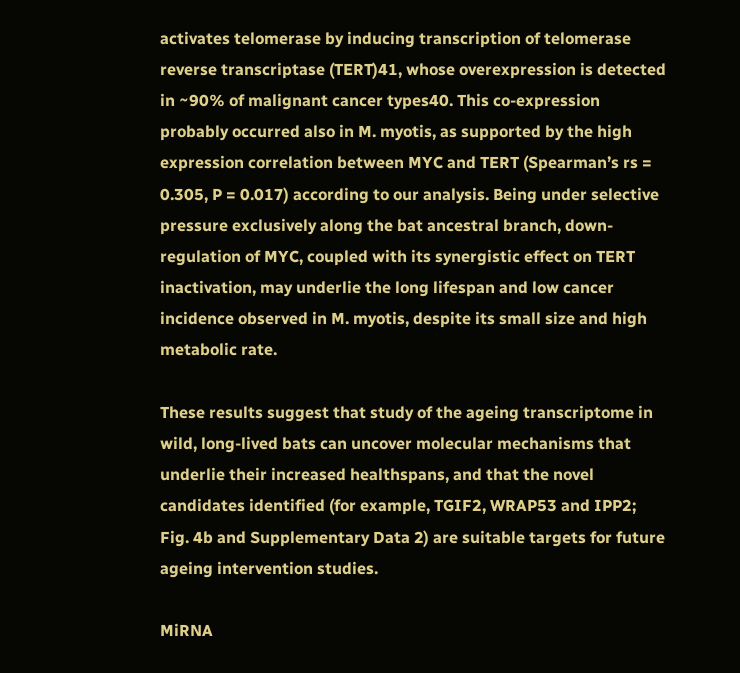activates telomerase by inducing transcription of telomerase reverse transcriptase (TERT)41, whose overexpression is detected in ~90% of malignant cancer types40. This co-expression probably occurred also in M. myotis, as supported by the high expression correlation between MYC and TERT (Spearman’s rs = 0.305, P = 0.017) according to our analysis. Being under selective pressure exclusively along the bat ancestral branch, down-regulation of MYC, coupled with its synergistic effect on TERT inactivation, may underlie the long lifespan and low cancer incidence observed in M. myotis, despite its small size and high metabolic rate.

These results suggest that study of the ageing transcriptome in wild, long-lived bats can uncover molecular mechanisms that underlie their increased healthspans, and that the novel candidates identified (for example, TGIF2, WRAP53 and IPP2; Fig. 4b and Supplementary Data 2) are suitable targets for future ageing intervention studies.

MiRNA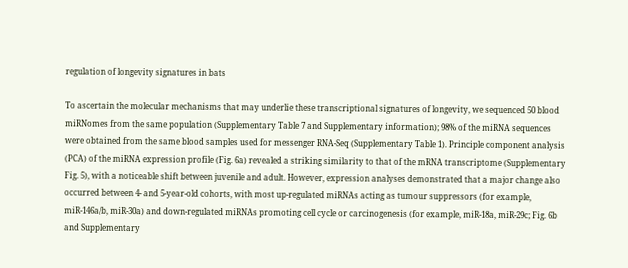regulation of longevity signatures in bats

To ascertain the molecular mechanisms that may underlie these transcriptional signatures of longevity, we sequenced 50 blood miRNomes from the same population (Supplementary Table 7 and Supplementary information); 98% of the miRNA sequences were obtained from the same blood samples used for messenger RNA-Seq (Supplementary Table 1). Principle component analysis (PCA) of the miRNA expression profile (Fig. 6a) revealed a striking similarity to that of the mRNA transcriptome (Supplementary Fig. 5), with a noticeable shift between juvenile and adult. However, expression analyses demonstrated that a major change also occurred between 4- and 5-year-old cohorts, with most up-regulated miRNAs acting as tumour suppressors (for example, miR-146a/b, miR-30a) and down-regulated miRNAs promoting cell cycle or carcinogenesis (for example, miR-18a, miR-29c; Fig. 6b and Supplementary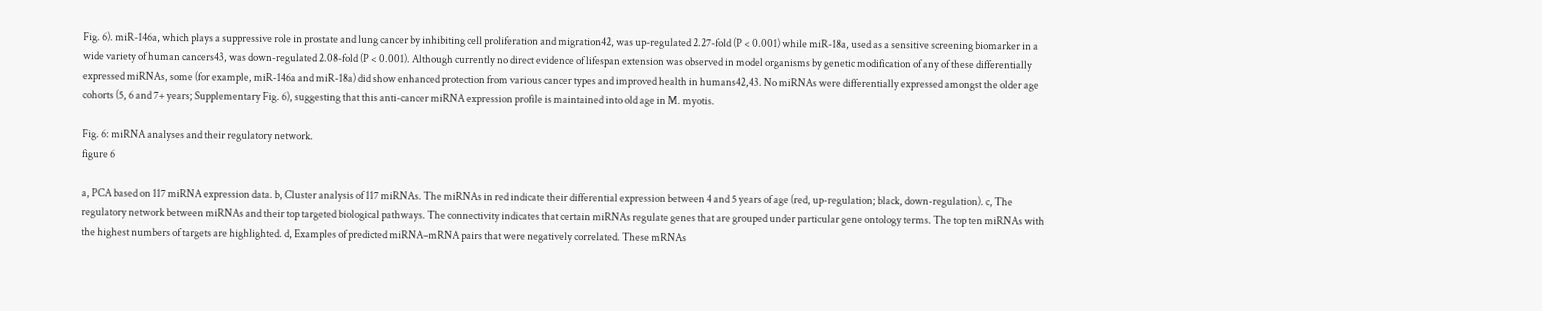Fig. 6). miR-146a, which plays a suppressive role in prostate and lung cancer by inhibiting cell proliferation and migration42, was up-regulated 2.27-fold (P < 0.001) while miR-18a, used as a sensitive screening biomarker in a wide variety of human cancers43, was down-regulated 2.08-fold (P < 0.001). Although currently no direct evidence of lifespan extension was observed in model organisms by genetic modification of any of these differentially expressed miRNAs, some (for example, miR-146a and miR-18a) did show enhanced protection from various cancer types and improved health in humans42,43. No miRNAs were differentially expressed amongst the older age cohorts (5, 6 and 7+ years; Supplementary Fig. 6), suggesting that this anti-cancer miRNA expression profile is maintained into old age in M. myotis.

Fig. 6: miRNA analyses and their regulatory network.
figure 6

a, PCA based on 117 miRNA expression data. b, Cluster analysis of 117 miRNAs. The miRNAs in red indicate their differential expression between 4 and 5 years of age (red, up-regulation; black, down-regulation). c, The regulatory network between miRNAs and their top targeted biological pathways. The connectivity indicates that certain miRNAs regulate genes that are grouped under particular gene ontology terms. The top ten miRNAs with the highest numbers of targets are highlighted. d, Examples of predicted miRNA–mRNA pairs that were negatively correlated. These mRNAs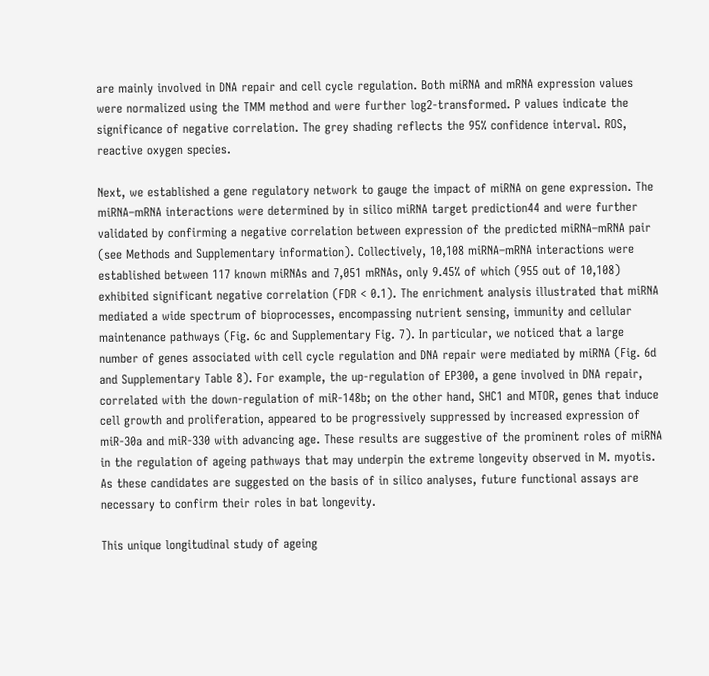are mainly involved in DNA repair and cell cycle regulation. Both miRNA and mRNA expression values were normalized using the TMM method and were further log2-transformed. P values indicate the significance of negative correlation. The grey shading reflects the 95% confidence interval. ROS, reactive oxygen species.

Next, we established a gene regulatory network to gauge the impact of miRNA on gene expression. The miRNA–mRNA interactions were determined by in silico miRNA target prediction44 and were further validated by confirming a negative correlation between expression of the predicted miRNA–mRNA pair (see Methods and Supplementary information). Collectively, 10,108 miRNA–mRNA interactions were established between 117 known miRNAs and 7,051 mRNAs, only 9.45% of which (955 out of 10,108) exhibited significant negative correlation (FDR < 0.1). The enrichment analysis illustrated that miRNA mediated a wide spectrum of bioprocesses, encompassing nutrient sensing, immunity and cellular maintenance pathways (Fig. 6c and Supplementary Fig. 7). In particular, we noticed that a large number of genes associated with cell cycle regulation and DNA repair were mediated by miRNA (Fig. 6d and Supplementary Table 8). For example, the up-regulation of EP300, a gene involved in DNA repair, correlated with the down-regulation of miR-148b; on the other hand, SHC1 and MTOR, genes that induce cell growth and proliferation, appeared to be progressively suppressed by increased expression of miR-30a and miR-330 with advancing age. These results are suggestive of the prominent roles of miRNA in the regulation of ageing pathways that may underpin the extreme longevity observed in M. myotis. As these candidates are suggested on the basis of in silico analyses, future functional assays are necessary to confirm their roles in bat longevity.

This unique longitudinal study of ageing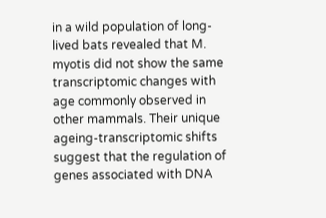in a wild population of long-lived bats revealed that M. myotis did not show the same transcriptomic changes with age commonly observed in other mammals. Their unique ageing-transcriptomic shifts suggest that the regulation of genes associated with DNA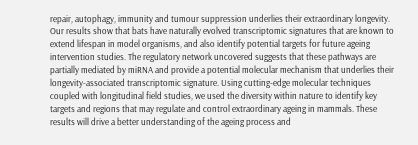repair, autophagy, immunity and tumour suppression underlies their extraordinary longevity. Our results show that bats have naturally evolved transcriptomic signatures that are known to extend lifespan in model organisms, and also identify potential targets for future ageing intervention studies. The regulatory network uncovered suggests that these pathways are partially mediated by miRNA and provide a potential molecular mechanism that underlies their longevity-associated transcriptomic signature. Using cutting-edge molecular techniques coupled with longitudinal field studies, we used the diversity within nature to identify key targets and regions that may regulate and control extraordinary ageing in mammals. These results will drive a better understanding of the ageing process and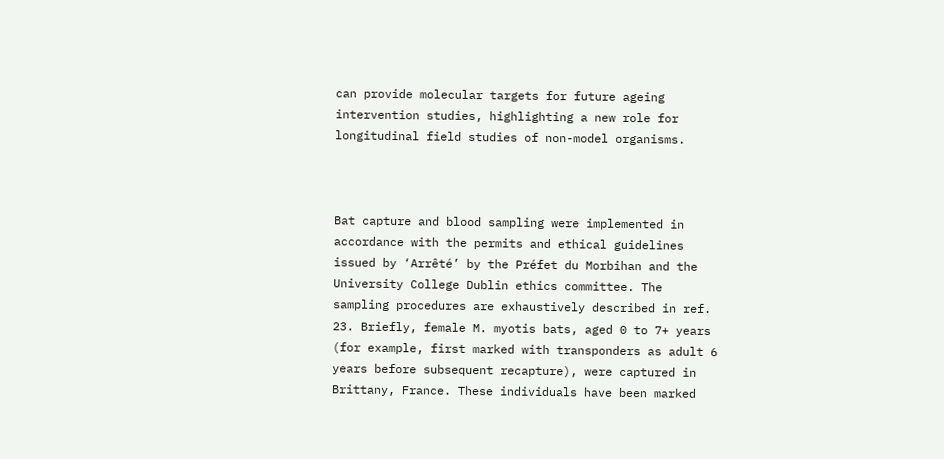can provide molecular targets for future ageing intervention studies, highlighting a new role for longitudinal field studies of non-model organisms.



Bat capture and blood sampling were implemented in accordance with the permits and ethical guidelines issued by ‘Arrêté’ by the Préfet du Morbihan and the University College Dublin ethics committee. The sampling procedures are exhaustively described in ref. 23. Briefly, female M. myotis bats, aged 0 to 7+ years (for example, first marked with transponders as adult 6 years before subsequent recapture), were captured in Brittany, France. These individuals have been marked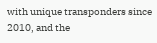with unique transponders since 2010, and the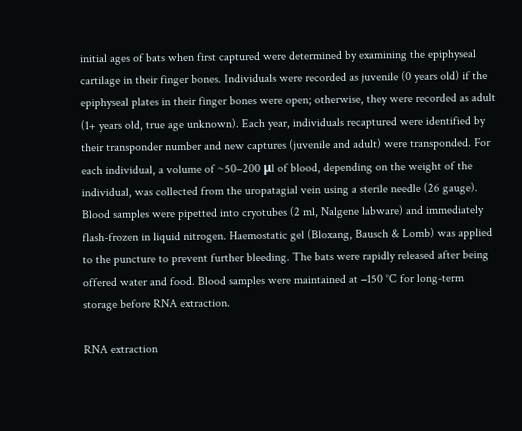initial ages of bats when first captured were determined by examining the epiphyseal cartilage in their finger bones. Individuals were recorded as juvenile (0 years old) if the epiphyseal plates in their finger bones were open; otherwise, they were recorded as adult (1+ years old, true age unknown). Each year, individuals recaptured were identified by their transponder number and new captures (juvenile and adult) were transponded. For each individual, a volume of ~50–200 μl of blood, depending on the weight of the individual, was collected from the uropatagial vein using a sterile needle (26 gauge). Blood samples were pipetted into cryotubes (2 ml, Nalgene labware) and immediately flash-frozen in liquid nitrogen. Haemostatic gel (Bloxang, Bausch & Lomb) was applied to the puncture to prevent further bleeding. The bats were rapidly released after being offered water and food. Blood samples were maintained at −150 °C for long-term storage before RNA extraction.

RNA extraction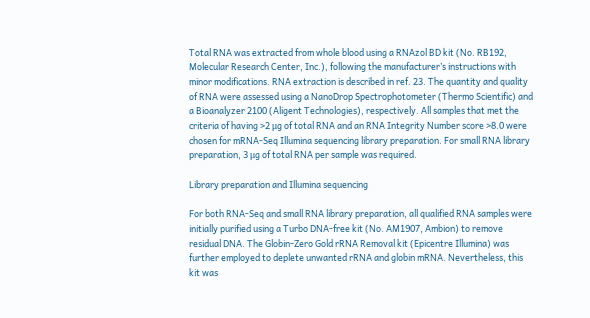Total RNA was extracted from whole blood using a RNAzol BD kit (No. RB192, Molecular Research Center, Inc.), following the manufacturer’s instructions with minor modifications. RNA extraction is described in ref. 23. The quantity and quality of RNA were assessed using a NanoDrop Spectrophotometer (Thermo Scientific) and a Bioanalyzer 2100 (Aligent Technologies), respectively. All samples that met the criteria of having >2 μg of total RNA and an RNA Integrity Number score >8.0 were chosen for mRNA-Seq Illumina sequencing library preparation. For small RNA library preparation, 3 μg of total RNA per sample was required.

Library preparation and Illumina sequencing

For both RNA-Seq and small RNA library preparation, all qualified RNA samples were initially purified using a Turbo DNA-free kit (No. AM1907, Ambion) to remove residual DNA. The Globin-Zero Gold rRNA Removal kit (Epicentre Illumina) was further employed to deplete unwanted rRNA and globin mRNA. Nevertheless, this kit was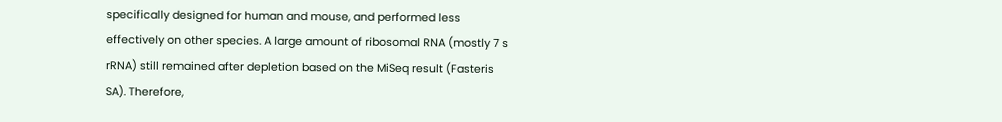specifically designed for human and mouse, and performed less effectively on other species. A large amount of ribosomal RNA (mostly 7 s rRNA) still remained after depletion based on the MiSeq result (Fasteris SA). Therefore,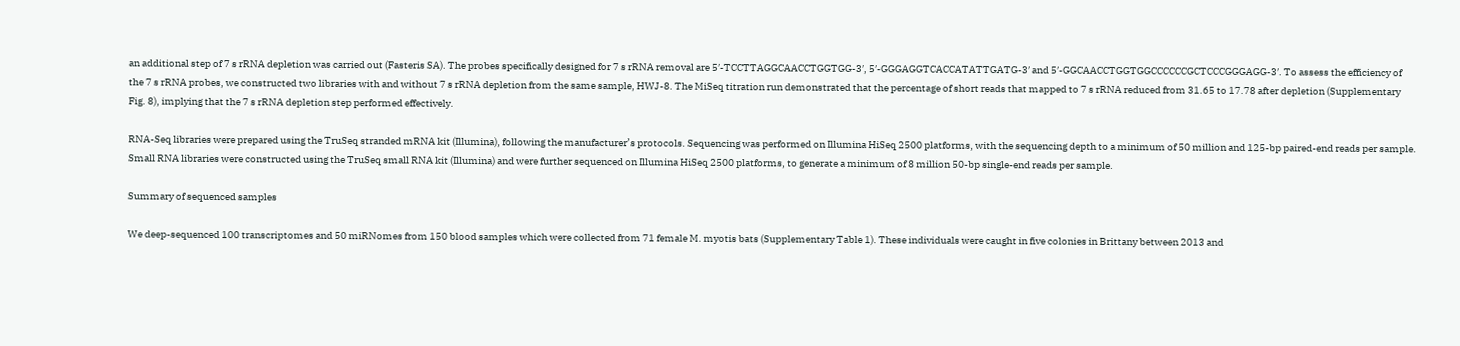an additional step of 7 s rRNA depletion was carried out (Fasteris SA). The probes specifically designed for 7 s rRNA removal are 5′-TCCTTAGGCAACCTGGTGG-3′, 5′-GGGAGGTCACCATATTGATG-3′ and 5′-GGCAACCTGGTGGCCCCCCGCTCCCGGGAGG-3′. To assess the efficiency of the 7 s rRNA probes, we constructed two libraries with and without 7 s rRNA depletion from the same sample, HWJ-8. The MiSeq titration run demonstrated that the percentage of short reads that mapped to 7 s rRNA reduced from 31.65 to 17.78 after depletion (Supplementary Fig. 8), implying that the 7 s rRNA depletion step performed effectively.

RNA-Seq libraries were prepared using the TruSeq stranded mRNA kit (Illumina), following the manufacturer’s protocols. Sequencing was performed on Illumina HiSeq 2500 platforms, with the sequencing depth to a minimum of 50 million and 125-bp paired-end reads per sample. Small RNA libraries were constructed using the TruSeq small RNA kit (Illumina) and were further sequenced on Illumina HiSeq 2500 platforms, to generate a minimum of 8 million 50-bp single-end reads per sample.

Summary of sequenced samples

We deep-sequenced 100 transcriptomes and 50 miRNomes from 150 blood samples which were collected from 71 female M. myotis bats (Supplementary Table 1). These individuals were caught in five colonies in Brittany between 2013 and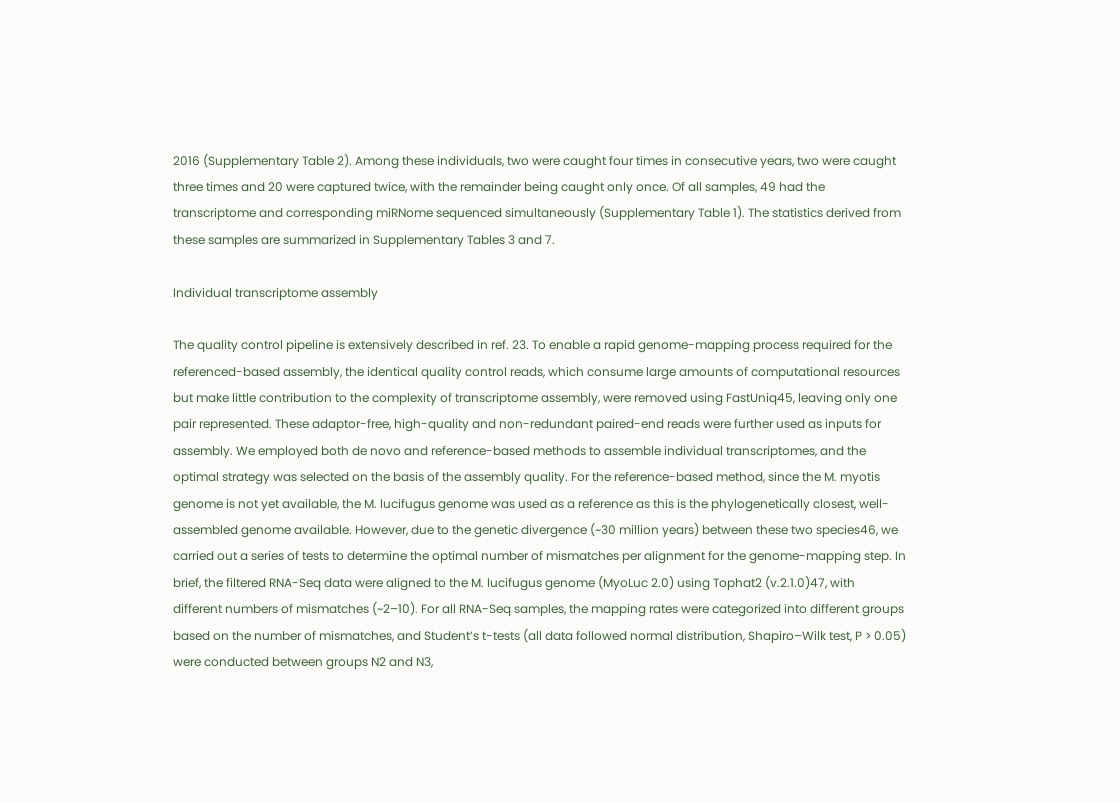2016 (Supplementary Table 2). Among these individuals, two were caught four times in consecutive years, two were caught three times and 20 were captured twice, with the remainder being caught only once. Of all samples, 49 had the transcriptome and corresponding miRNome sequenced simultaneously (Supplementary Table 1). The statistics derived from these samples are summarized in Supplementary Tables 3 and 7.

Individual transcriptome assembly

The quality control pipeline is extensively described in ref. 23. To enable a rapid genome-mapping process required for the referenced-based assembly, the identical quality control reads, which consume large amounts of computational resources but make little contribution to the complexity of transcriptome assembly, were removed using FastUniq45, leaving only one pair represented. These adaptor-free, high-quality and non-redundant paired-end reads were further used as inputs for assembly. We employed both de novo and reference-based methods to assemble individual transcriptomes, and the optimal strategy was selected on the basis of the assembly quality. For the reference-based method, since the M. myotis genome is not yet available, the M. lucifugus genome was used as a reference as this is the phylogenetically closest, well-assembled genome available. However, due to the genetic divergence (~30 million years) between these two species46, we carried out a series of tests to determine the optimal number of mismatches per alignment for the genome-mapping step. In brief, the filtered RNA-Seq data were aligned to the M. lucifugus genome (MyoLuc 2.0) using Tophat2 (v.2.1.0)47, with different numbers of mismatches (~2–10). For all RNA-Seq samples, the mapping rates were categorized into different groups based on the number of mismatches, and Student’s t-tests (all data followed normal distribution, Shapiro–Wilk test, P > 0.05) were conducted between groups N2 and N3,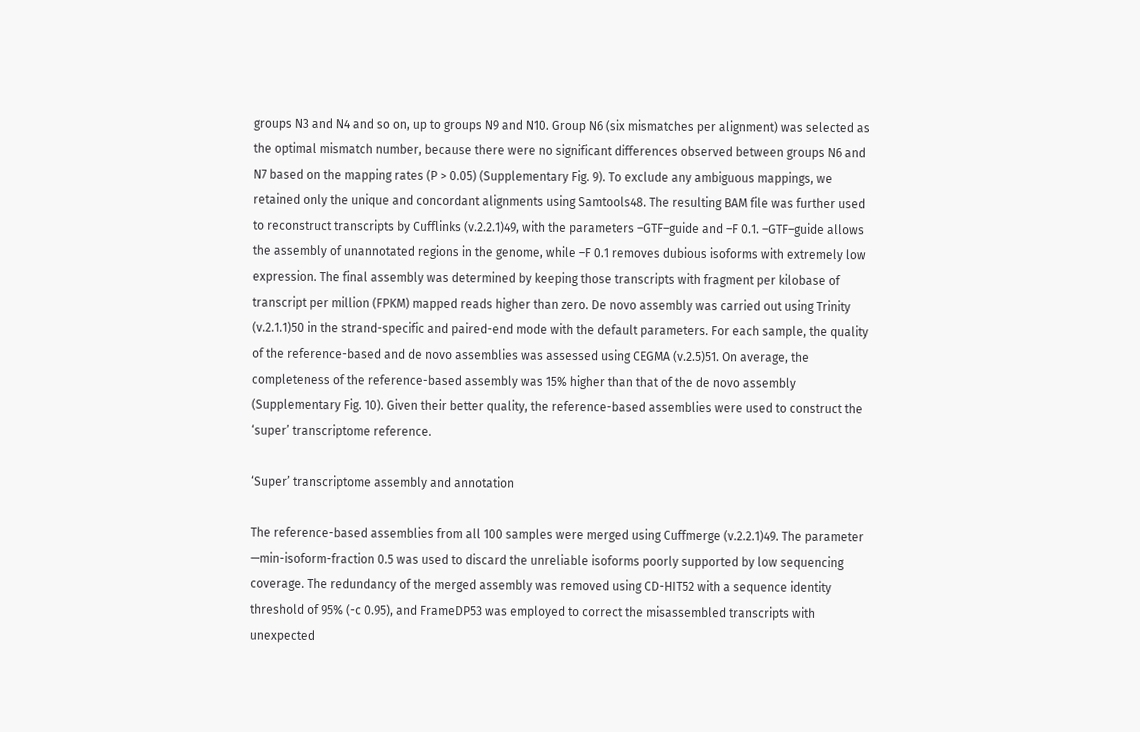groups N3 and N4 and so on, up to groups N9 and N10. Group N6 (six mismatches per alignment) was selected as the optimal mismatch number, because there were no significant differences observed between groups N6 and N7 based on the mapping rates (P > 0.05) (Supplementary Fig. 9). To exclude any ambiguous mappings, we retained only the unique and concordant alignments using Samtools48. The resulting BAM file was further used to reconstruct transcripts by Cufflinks (v.2.2.1)49, with the parameters –GTF–guide and –F 0.1. –GTF–guide allows the assembly of unannotated regions in the genome, while –F 0.1 removes dubious isoforms with extremely low expression. The final assembly was determined by keeping those transcripts with fragment per kilobase of transcript per million (FPKM) mapped reads higher than zero. De novo assembly was carried out using Trinity (v.2.1.1)50 in the strand-specific and paired-end mode with the default parameters. For each sample, the quality of the reference-based and de novo assemblies was assessed using CEGMA (v.2.5)51. On average, the completeness of the reference-based assembly was 15% higher than that of the de novo assembly (Supplementary Fig. 10). Given their better quality, the reference-based assemblies were used to construct the ‘super’ transcriptome reference.

‘Super’ transcriptome assembly and annotation

The reference-based assemblies from all 100 samples were merged using Cuffmerge (v.2.2.1)49. The parameter —min-isoform-fraction 0.5 was used to discard the unreliable isoforms poorly supported by low sequencing coverage. The redundancy of the merged assembly was removed using CD-HIT52 with a sequence identity threshold of 95% (-c 0.95), and FrameDP53 was employed to correct the misassembled transcripts with unexpected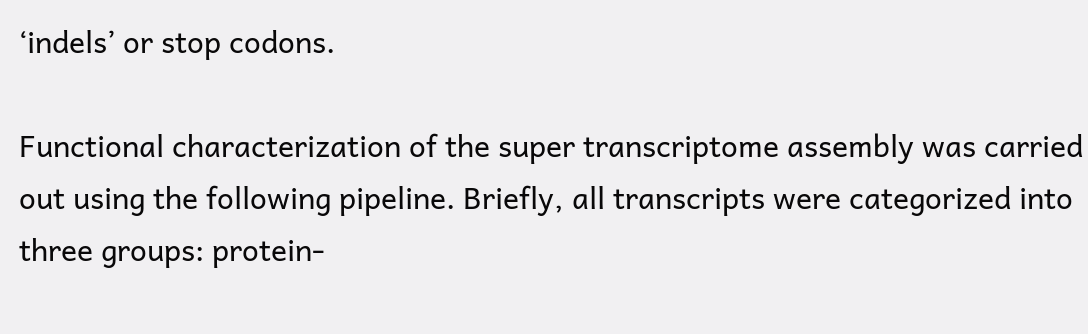‘indels’ or stop codons.

Functional characterization of the super transcriptome assembly was carried out using the following pipeline. Briefly, all transcripts were categorized into three groups: protein-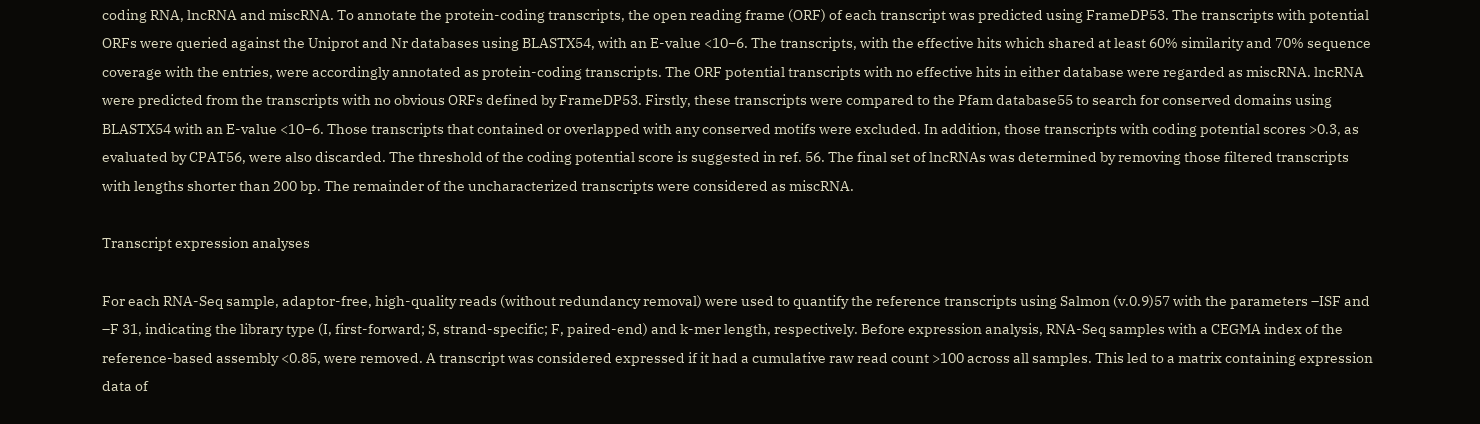coding RNA, lncRNA and miscRNA. To annotate the protein-coding transcripts, the open reading frame (ORF) of each transcript was predicted using FrameDP53. The transcripts with potential ORFs were queried against the Uniprot and Nr databases using BLASTX54, with an E-value <10−6. The transcripts, with the effective hits which shared at least 60% similarity and 70% sequence coverage with the entries, were accordingly annotated as protein-coding transcripts. The ORF potential transcripts with no effective hits in either database were regarded as miscRNA. lncRNA were predicted from the transcripts with no obvious ORFs defined by FrameDP53. Firstly, these transcripts were compared to the Pfam database55 to search for conserved domains using BLASTX54 with an E-value <10−6. Those transcripts that contained or overlapped with any conserved motifs were excluded. In addition, those transcripts with coding potential scores >0.3, as evaluated by CPAT56, were also discarded. The threshold of the coding potential score is suggested in ref. 56. The final set of lncRNAs was determined by removing those filtered transcripts with lengths shorter than 200 bp. The remainder of the uncharacterized transcripts were considered as miscRNA.

Transcript expression analyses

For each RNA-Seq sample, adaptor-free, high-quality reads (without redundancy removal) were used to quantify the reference transcripts using Salmon (v.0.9)57 with the parameters –ISF and –F 31, indicating the library type (I, first-forward; S, strand-specific; F, paired-end) and k-mer length, respectively. Before expression analysis, RNA-Seq samples with a CEGMA index of the reference-based assembly <0.85, were removed. A transcript was considered expressed if it had a cumulative raw read count >100 across all samples. This led to a matrix containing expression data of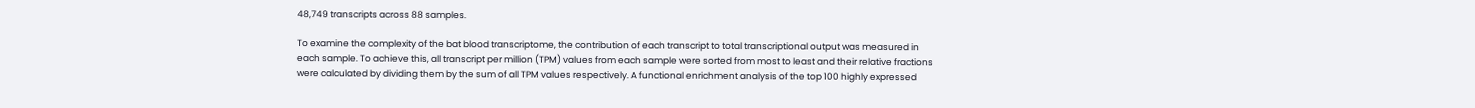48,749 transcripts across 88 samples.

To examine the complexity of the bat blood transcriptome, the contribution of each transcript to total transcriptional output was measured in each sample. To achieve this, all transcript per million (TPM) values from each sample were sorted from most to least and their relative fractions were calculated by dividing them by the sum of all TPM values respectively. A functional enrichment analysis of the top 100 highly expressed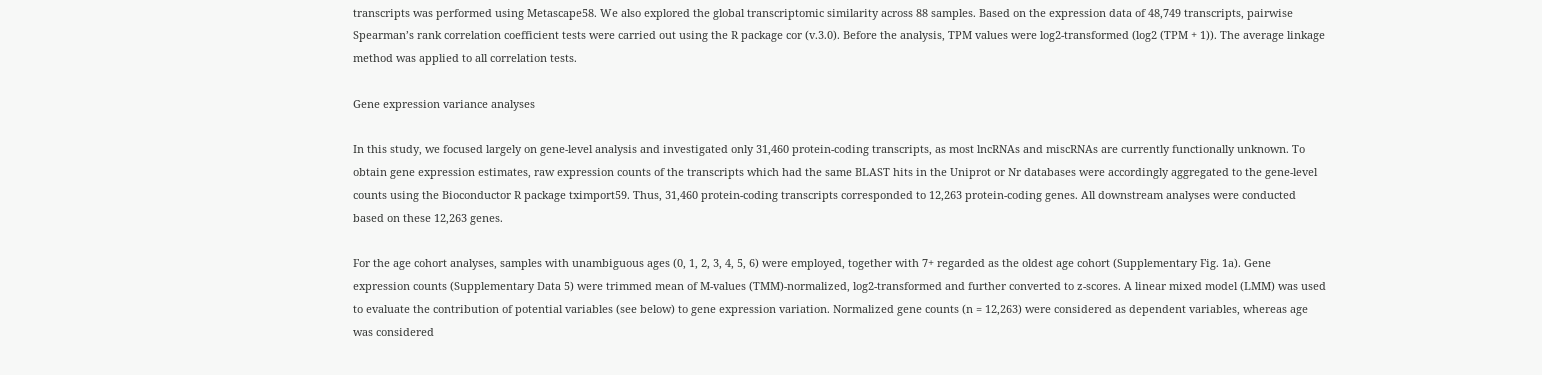transcripts was performed using Metascape58. We also explored the global transcriptomic similarity across 88 samples. Based on the expression data of 48,749 transcripts, pairwise Spearman’s rank correlation coefficient tests were carried out using the R package cor (v.3.0). Before the analysis, TPM values were log2-transformed (log2 (TPM + 1)). The average linkage method was applied to all correlation tests.

Gene expression variance analyses

In this study, we focused largely on gene-level analysis and investigated only 31,460 protein-coding transcripts, as most lncRNAs and miscRNAs are currently functionally unknown. To obtain gene expression estimates, raw expression counts of the transcripts which had the same BLAST hits in the Uniprot or Nr databases were accordingly aggregated to the gene-level counts using the Bioconductor R package tximport59. Thus, 31,460 protein-coding transcripts corresponded to 12,263 protein-coding genes. All downstream analyses were conducted based on these 12,263 genes.

For the age cohort analyses, samples with unambiguous ages (0, 1, 2, 3, 4, 5, 6) were employed, together with 7+ regarded as the oldest age cohort (Supplementary Fig. 1a). Gene expression counts (Supplementary Data 5) were trimmed mean of M-values (TMM)-normalized, log2-transformed and further converted to z-scores. A linear mixed model (LMM) was used to evaluate the contribution of potential variables (see below) to gene expression variation. Normalized gene counts (n = 12,263) were considered as dependent variables, whereas age was considered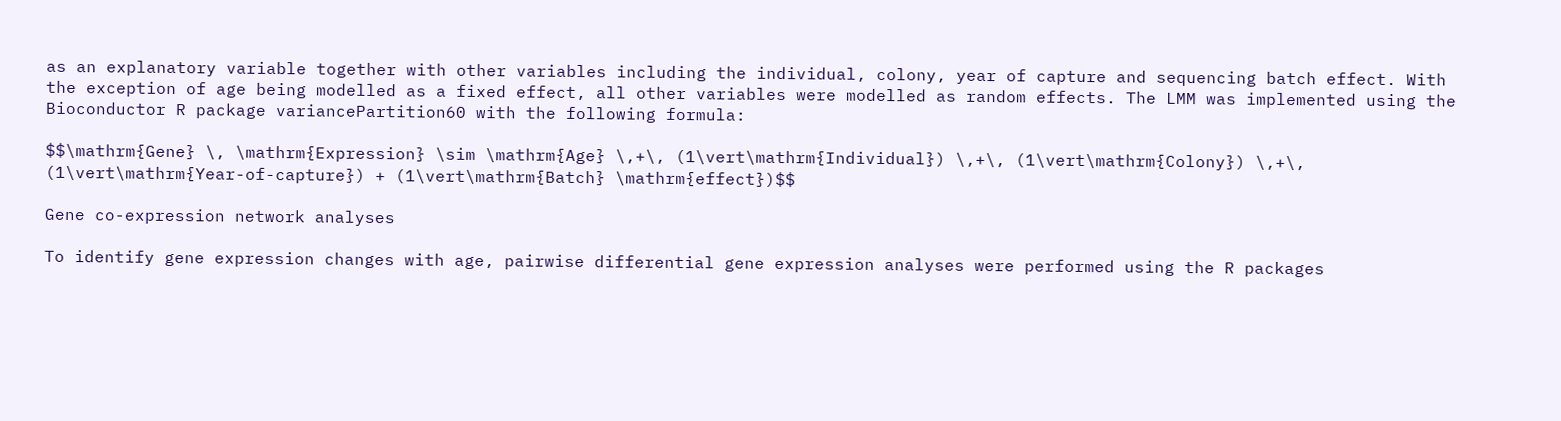as an explanatory variable together with other variables including the individual, colony, year of capture and sequencing batch effect. With the exception of age being modelled as a fixed effect, all other variables were modelled as random effects. The LMM was implemented using the Bioconductor R package variancePartition60 with the following formula:

$$\mathrm{Gene} \, \mathrm{Expression} \sim \mathrm{Age} \,+\, (1\vert\mathrm{Individual}) \,+\, (1\vert\mathrm{Colony}) \,+\, (1\vert\mathrm{Year-of-capture}) + (1\vert\mathrm{Batch} \mathrm{effect})$$

Gene co-expression network analyses

To identify gene expression changes with age, pairwise differential gene expression analyses were performed using the R packages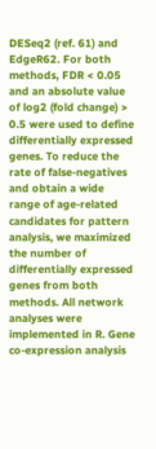DESeq2 (ref. 61) and EdgeR62. For both methods, FDR < 0.05 and an absolute value of log2 (fold change) > 0.5 were used to define differentially expressed genes. To reduce the rate of false-negatives and obtain a wide range of age-related candidates for pattern analysis, we maximized the number of differentially expressed genes from both methods. All network analyses were implemented in R. Gene co-expression analysis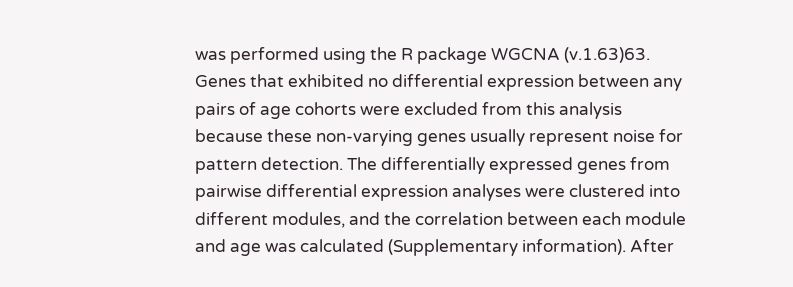was performed using the R package WGCNA (v.1.63)63. Genes that exhibited no differential expression between any pairs of age cohorts were excluded from this analysis because these non-varying genes usually represent noise for pattern detection. The differentially expressed genes from pairwise differential expression analyses were clustered into different modules, and the correlation between each module and age was calculated (Supplementary information). After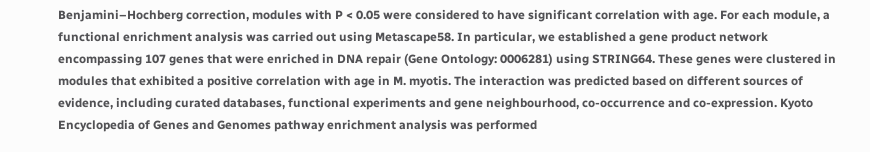Benjamini–Hochberg correction, modules with P < 0.05 were considered to have significant correlation with age. For each module, a functional enrichment analysis was carried out using Metascape58. In particular, we established a gene product network encompassing 107 genes that were enriched in DNA repair (Gene Ontology: 0006281) using STRING64. These genes were clustered in modules that exhibited a positive correlation with age in M. myotis. The interaction was predicted based on different sources of evidence, including curated databases, functional experiments and gene neighbourhood, co-occurrence and co-expression. Kyoto Encyclopedia of Genes and Genomes pathway enrichment analysis was performed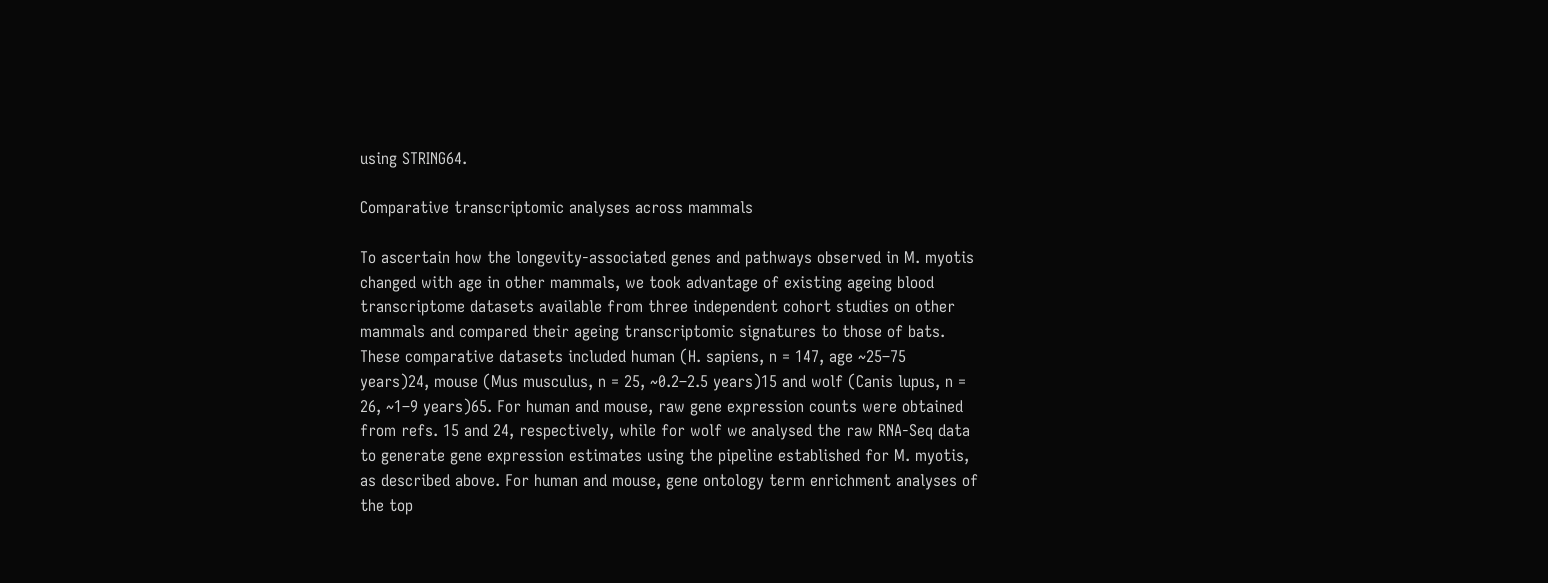using STRING64.

Comparative transcriptomic analyses across mammals

To ascertain how the longevity-associated genes and pathways observed in M. myotis changed with age in other mammals, we took advantage of existing ageing blood transcriptome datasets available from three independent cohort studies on other mammals and compared their ageing transcriptomic signatures to those of bats. These comparative datasets included human (H. sapiens, n = 147, age ~25–75 years)24, mouse (Mus musculus, n = 25, ~0.2–2.5 years)15 and wolf (Canis lupus, n = 26, ~1–9 years)65. For human and mouse, raw gene expression counts were obtained from refs. 15 and 24, respectively, while for wolf we analysed the raw RNA-Seq data to generate gene expression estimates using the pipeline established for M. myotis, as described above. For human and mouse, gene ontology term enrichment analyses of the top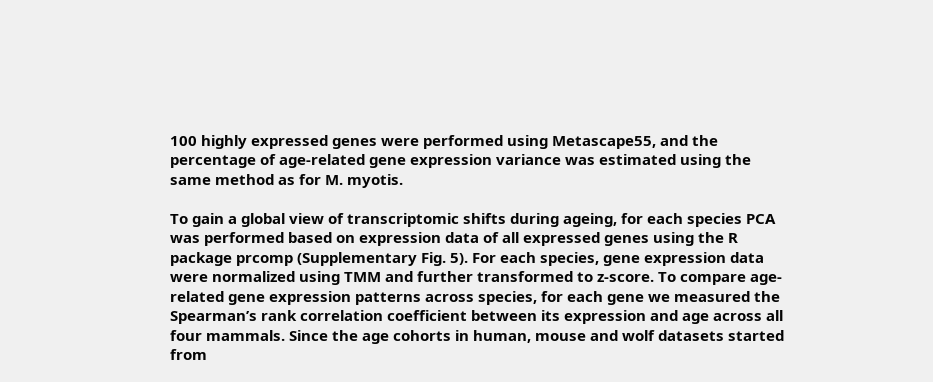100 highly expressed genes were performed using Metascape55, and the percentage of age-related gene expression variance was estimated using the same method as for M. myotis.

To gain a global view of transcriptomic shifts during ageing, for each species PCA was performed based on expression data of all expressed genes using the R package prcomp (Supplementary Fig. 5). For each species, gene expression data were normalized using TMM and further transformed to z-score. To compare age-related gene expression patterns across species, for each gene we measured the Spearman’s rank correlation coefficient between its expression and age across all four mammals. Since the age cohorts in human, mouse and wolf datasets started from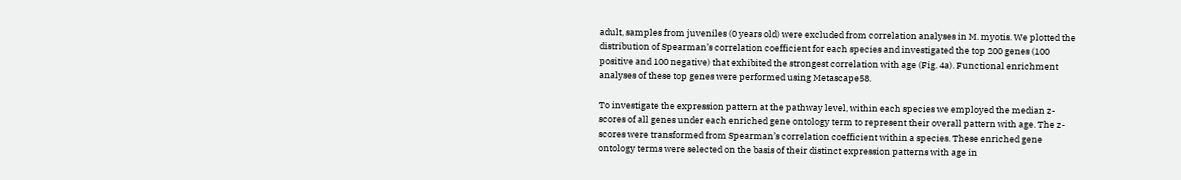adult, samples from juveniles (0 years old) were excluded from correlation analyses in M. myotis. We plotted the distribution of Spearman’s correlation coefficient for each species and investigated the top 200 genes (100 positive and 100 negative) that exhibited the strongest correlation with age (Fig. 4a). Functional enrichment analyses of these top genes were performed using Metascape58.

To investigate the expression pattern at the pathway level, within each species we employed the median z-scores of all genes under each enriched gene ontology term to represent their overall pattern with age. The z-scores were transformed from Spearman’s correlation coefficient within a species. These enriched gene ontology terms were selected on the basis of their distinct expression patterns with age in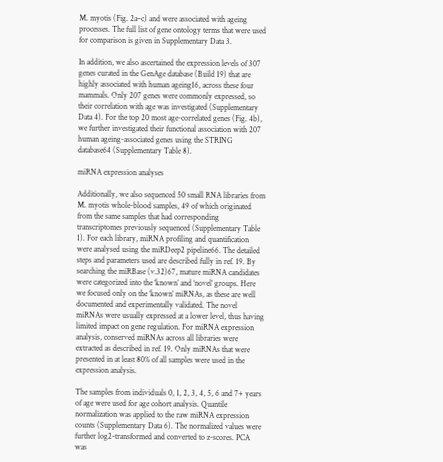M. myotis (Fig. 2a–c) and were associated with ageing processes. The full list of gene ontology terms that were used for comparison is given in Supplementary Data 3.

In addition, we also ascertained the expression levels of 307 genes curated in the GenAge database (Build 19) that are highly associated with human ageing16, across these four mammals. Only 207 genes were commonly expressed, so their correlation with age was investigated (Supplementary Data 4). For the top 20 most age-correlated genes (Fig. 4b), we further investigated their functional association with 207 human ageing-associated genes using the STRING database64 (Supplementary Table 8).

miRNA expression analyses

Additionally, we also sequenced 50 small RNA libraries from M. myotis whole-blood samples, 49 of which originated from the same samples that had corresponding transcriptomes previously sequenced (Supplementary Table 1). For each library, miRNA profiling and quantification were analysed using the miRDeep2 pipeline66. The detailed steps and parameters used are described fully in ref. 19. By searching the miRBase (v.32)67, mature miRNA candidates were categorized into the ‘known’ and ‘novel’ groups. Here we focused only on the ‘known’ miRNAs, as these are well documented and experimentally validated. The novel miRNAs were usually expressed at a lower level, thus having limited impact on gene regulation. For miRNA expression analysis, conserved miRNAs across all libraries were extracted as described in ref. 19. Only miRNAs that were presented in at least 80% of all samples were used in the expression analysis.

The samples from individuals 0, 1, 2, 3, 4, 5, 6 and 7+ years of age were used for age cohort analysis. Quantile normalization was applied to the raw miRNA expression counts (Supplementary Data 6). The normalized values were further log2-transformed and converted to z-scores. PCA was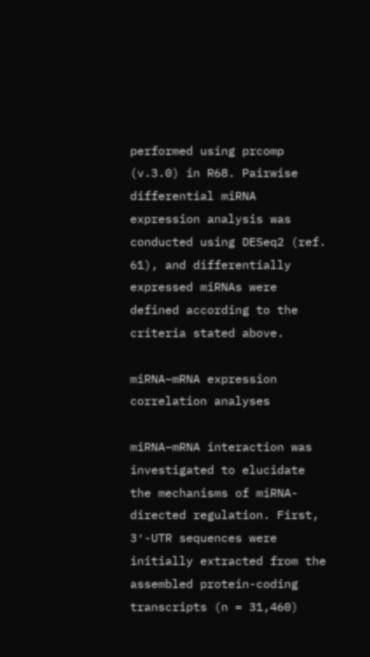performed using prcomp (v.3.0) in R68. Pairwise differential miRNA expression analysis was conducted using DESeq2 (ref. 61), and differentially expressed miRNAs were defined according to the criteria stated above.

miRNA–mRNA expression correlation analyses

miRNA–mRNA interaction was investigated to elucidate the mechanisms of miRNA-directed regulation. First, 3′-UTR sequences were initially extracted from the assembled protein-coding transcripts (n = 31,460)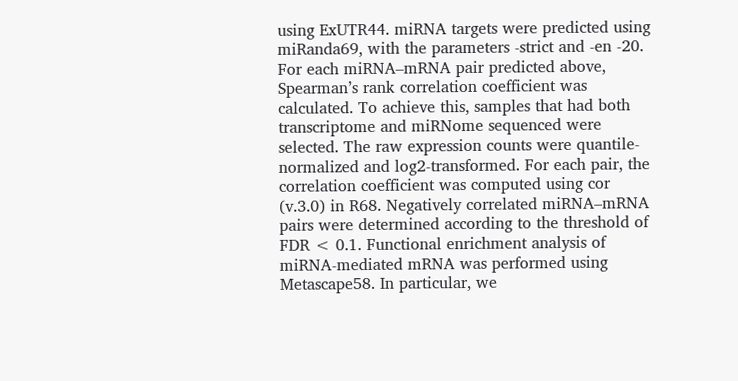using ExUTR44. miRNA targets were predicted using miRanda69, with the parameters -strict and -en -20. For each miRNA–mRNA pair predicted above, Spearman’s rank correlation coefficient was calculated. To achieve this, samples that had both transcriptome and miRNome sequenced were selected. The raw expression counts were quantile-normalized and log2-transformed. For each pair, the correlation coefficient was computed using cor (v.3.0) in R68. Negatively correlated miRNA–mRNA pairs were determined according to the threshold of FDR < 0.1. Functional enrichment analysis of miRNA-mediated mRNA was performed using Metascape58. In particular, we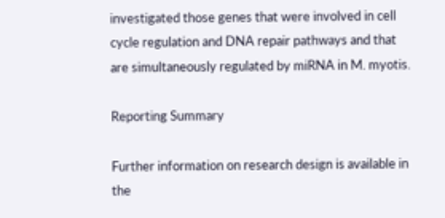investigated those genes that were involved in cell cycle regulation and DNA repair pathways and that are simultaneously regulated by miRNA in M. myotis.

Reporting Summary

Further information on research design is available in the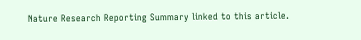Nature Research Reporting Summary linked to this article.